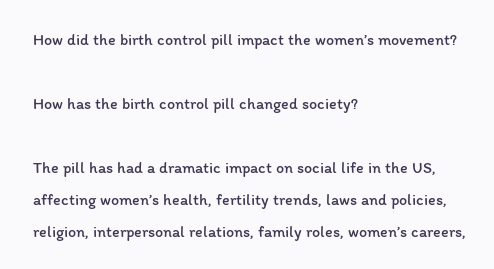How did the birth control pill impact the women’s movement?

How has the birth control pill changed society?

The pill has had a dramatic impact on social life in the US, affecting women’s health, fertility trends, laws and policies, religion, interpersonal relations, family roles, women’s careers,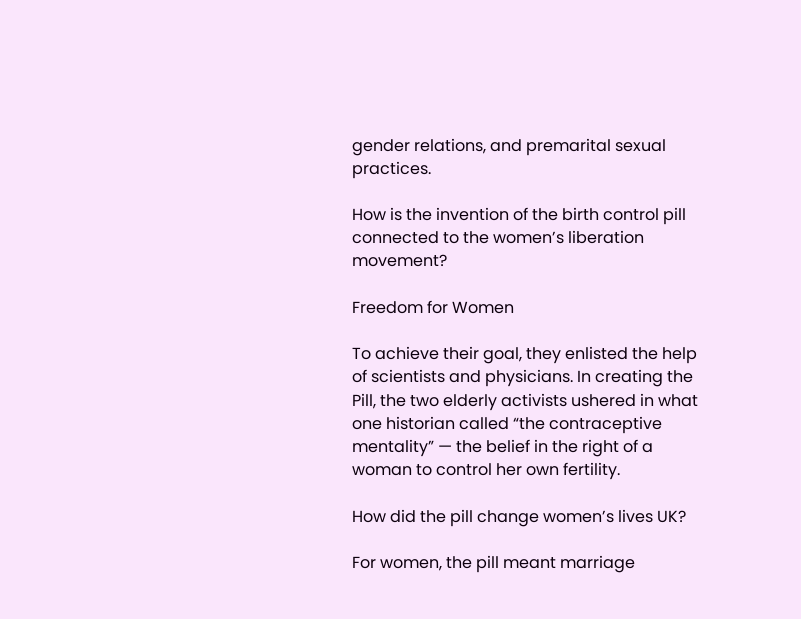gender relations, and premarital sexual practices.

How is the invention of the birth control pill connected to the women’s liberation movement?

Freedom for Women

To achieve their goal, they enlisted the help of scientists and physicians. In creating the Pill, the two elderly activists ushered in what one historian called “the contraceptive mentality” — the belief in the right of a woman to control her own fertility.

How did the pill change women’s lives UK?

For women, the pill meant marriage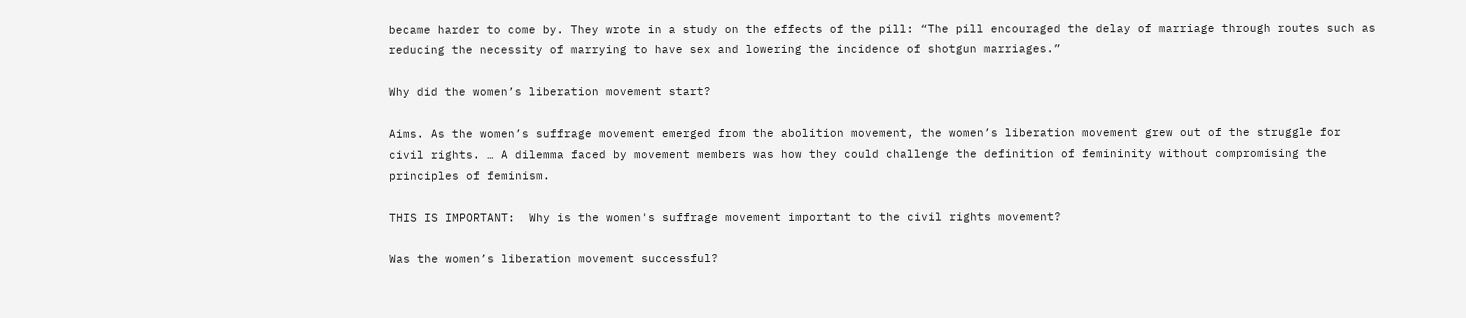became harder to come by. They wrote in a study on the effects of the pill: “The pill encouraged the delay of marriage through routes such as reducing the necessity of marrying to have sex and lowering the incidence of shotgun marriages.”

Why did the women’s liberation movement start?

Aims. As the women’s suffrage movement emerged from the abolition movement, the women’s liberation movement grew out of the struggle for civil rights. … A dilemma faced by movement members was how they could challenge the definition of femininity without compromising the principles of feminism.

THIS IS IMPORTANT:  Why is the women's suffrage movement important to the civil rights movement?

Was the women’s liberation movement successful?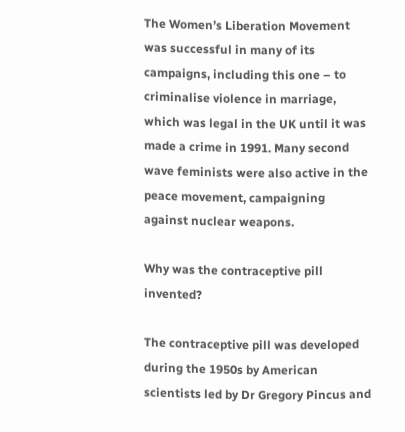The Women’s Liberation Movement was successful in many of its campaigns, including this one – to criminalise violence in marriage, which was legal in the UK until it was made a crime in 1991. Many second wave feminists were also active in the peace movement, campaigning against nuclear weapons.

Why was the contraceptive pill invented?

The contraceptive pill was developed during the 1950s by American scientists led by Dr Gregory Pincus and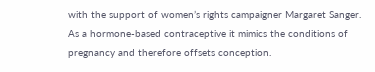with the support of women’s rights campaigner Margaret Sanger. As a hormone-based contraceptive it mimics the conditions of pregnancy and therefore offsets conception.